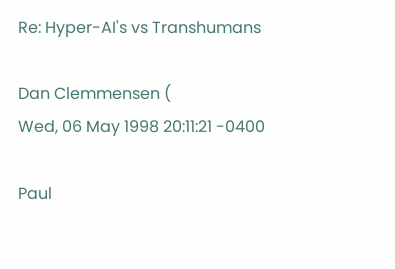Re: Hyper-AI's vs Transhumans

Dan Clemmensen (
Wed, 06 May 1998 20:11:21 -0400

Paul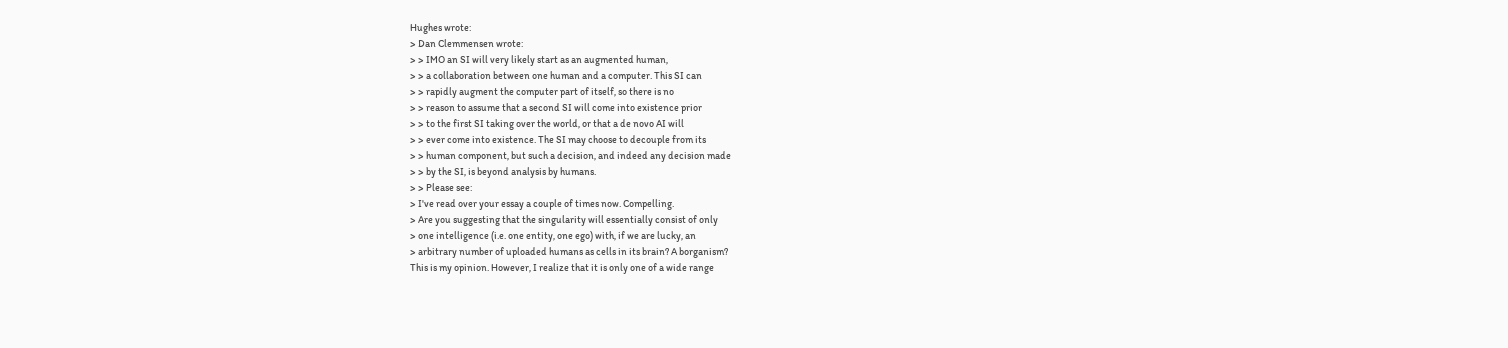Hughes wrote:
> Dan Clemmensen wrote:
> > IMO an SI will very likely start as an augmented human,
> > a collaboration between one human and a computer. This SI can
> > rapidly augment the computer part of itself, so there is no
> > reason to assume that a second SI will come into existence prior
> > to the first SI taking over the world, or that a de novo AI will
> > ever come into existence. The SI may choose to decouple from its
> > human component, but such a decision, and indeed any decision made
> > by the SI, is beyond analysis by humans.
> > Please see:
> I've read over your essay a couple of times now. Compelling.
> Are you suggesting that the singularity will essentially consist of only
> one intelligence (i.e. one entity, one ego) with, if we are lucky, an
> arbitrary number of uploaded humans as cells in its brain? A borganism?
This is my opinion. However, I realize that it is only one of a wide range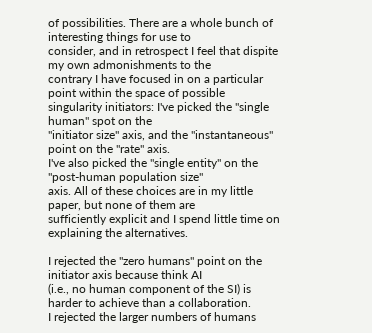of possibilities. There are a whole bunch of interesting things for use to
consider, and in retrospect I feel that dispite my own admonishments to the
contrary I have focused in on a particular point within the space of possible
singularity initiators: I've picked the "single human" spot on the
"initiator size" axis, and the "instantaneous" point on the "rate" axis.
I've also picked the "single entity" on the "post-human population size"
axis. All of these choices are in my little paper, but none of them are
sufficiently explicit and I spend little time on explaining the alternatives.

I rejected the "zero humans" point on the initiator axis because think AI
(i.e., no human component of the SI) is harder to achieve than a collaboration.
I rejected the larger numbers of humans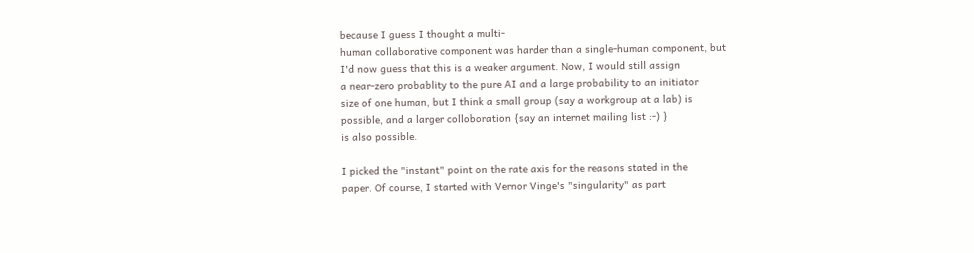because I guess I thought a multi-
human collaborative component was harder than a single-human component, but
I'd now guess that this is a weaker argument. Now, I would still assign
a near-zero probablity to the pure AI and a large probability to an initiator
size of one human, but I think a small group (say a workgroup at a lab) is
possible, and a larger colloboration {say an internet mailing list :-) }
is also possible.

I picked the "instant" point on the rate axis for the reasons stated in the
paper. Of course, I started with Vernor Vinge's "singularity" as part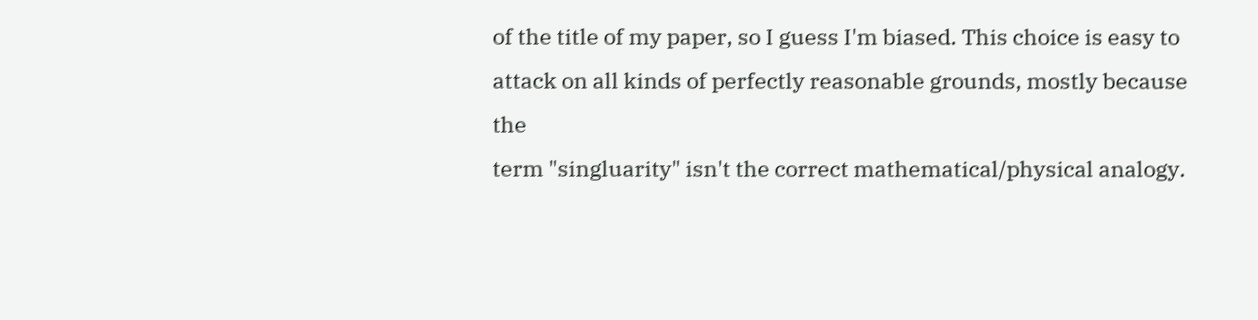of the title of my paper, so I guess I'm biased. This choice is easy to
attack on all kinds of perfectly reasonable grounds, mostly because the
term "singluarity" isn't the correct mathematical/physical analogy.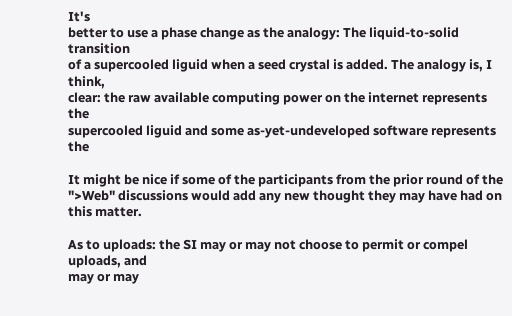It's
better to use a phase change as the analogy: The liquid-to-solid transition
of a supercooled liguid when a seed crystal is added. The analogy is, I think,
clear: the raw available computing power on the internet represents the
supercooled liguid and some as-yet-undeveloped software represents the

It might be nice if some of the participants from the prior round of the
">Web" discussions would add any new thought they may have had on this matter.

As to uploads: the SI may or may not choose to permit or compel uploads, and
may or may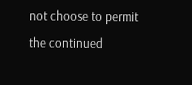not choose to permit the continued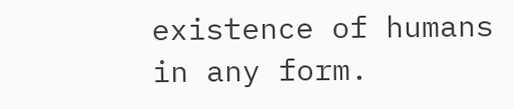existence of humans in any form.